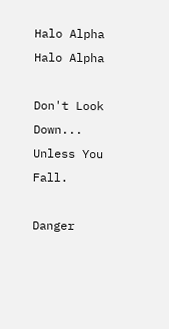Halo Alpha
Halo Alpha

Don't Look Down... Unless You Fall.

Danger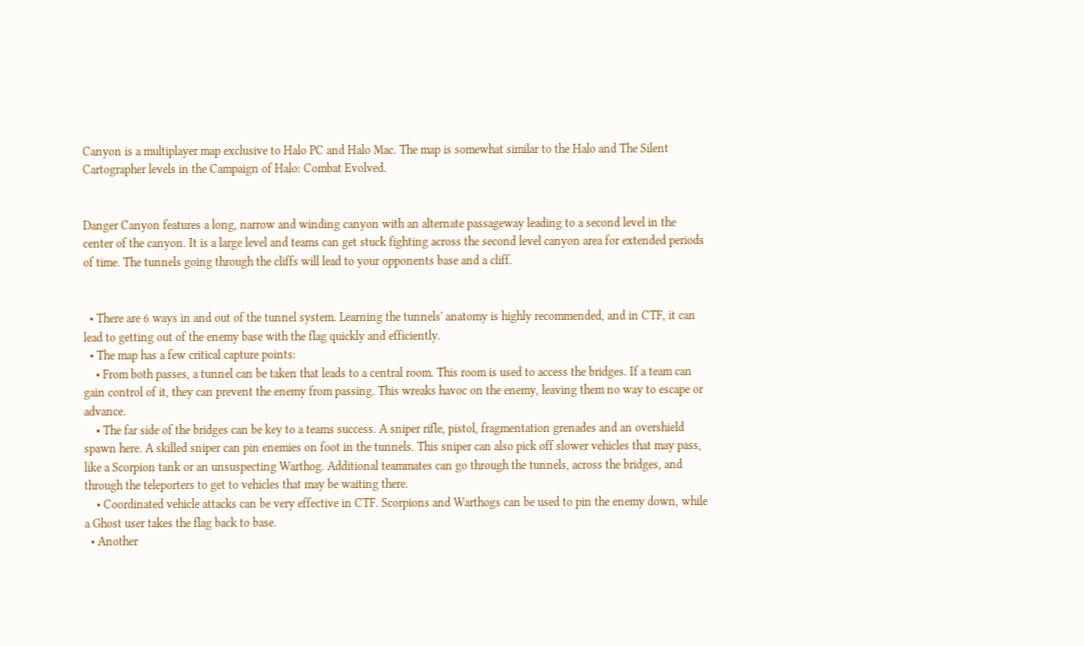Canyon is a multiplayer map exclusive to Halo PC and Halo Mac. The map is somewhat similar to the Halo and The Silent Cartographer levels in the Campaign of Halo: Combat Evolved.


Danger Canyon features a long, narrow and winding canyon with an alternate passageway leading to a second level in the center of the canyon. It is a large level and teams can get stuck fighting across the second level canyon area for extended periods of time. The tunnels going through the cliffs will lead to your opponents base and a cliff.


  • There are 6 ways in and out of the tunnel system. Learning the tunnels' anatomy is highly recommended, and in CTF, it can lead to getting out of the enemy base with the flag quickly and efficiently.
  • The map has a few critical capture points:
    • From both passes, a tunnel can be taken that leads to a central room. This room is used to access the bridges. If a team can gain control of it, they can prevent the enemy from passing. This wreaks havoc on the enemy, leaving them no way to escape or advance.
    • The far side of the bridges can be key to a teams success. A sniper rifle, pistol, fragmentation grenades and an overshield spawn here. A skilled sniper can pin enemies on foot in the tunnels. This sniper can also pick off slower vehicles that may pass, like a Scorpion tank or an unsuspecting Warthog. Additional teammates can go through the tunnels, across the bridges, and through the teleporters to get to vehicles that may be waiting there.
    • Coordinated vehicle attacks can be very effective in CTF. Scorpions and Warthogs can be used to pin the enemy down, while a Ghost user takes the flag back to base.
  • Another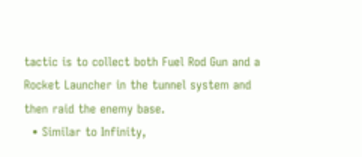tactic is to collect both Fuel Rod Gun and a Rocket Launcher in the tunnel system and then raid the enemy base.
  • Similar to Infinity,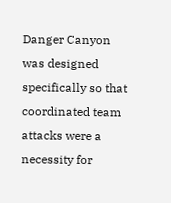Danger Canyon was designed specifically so that coordinated team attacks were a necessity for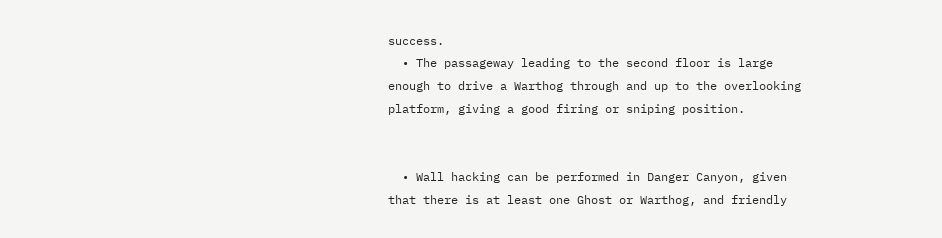success.
  • The passageway leading to the second floor is large enough to drive a Warthog through and up to the overlooking platform, giving a good firing or sniping position.


  • Wall hacking can be performed in Danger Canyon, given that there is at least one Ghost or Warthog, and friendly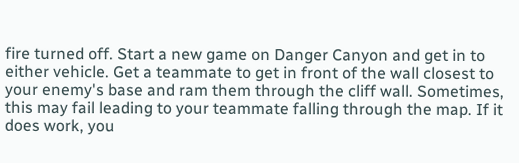fire turned off. Start a new game on Danger Canyon and get in to either vehicle. Get a teammate to get in front of the wall closest to your enemy's base and ram them through the cliff wall. Sometimes, this may fail leading to your teammate falling through the map. If it does work, you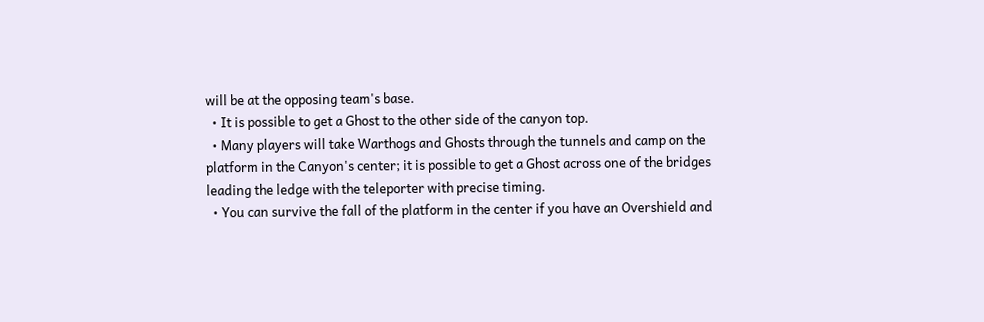will be at the opposing team's base.
  • It is possible to get a Ghost to the other side of the canyon top.
  • Many players will take Warthogs and Ghosts through the tunnels and camp on the platform in the Canyon's center; it is possible to get a Ghost across one of the bridges leading the ledge with the teleporter with precise timing.
  • You can survive the fall of the platform in the center if you have an Overshield and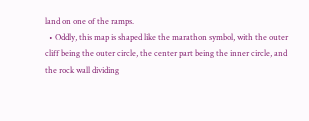land on one of the ramps.
  • Oddly, this map is shaped like the marathon symbol, with the outer cliff being the outer circle, the center part being the inner circle, and the rock wall dividing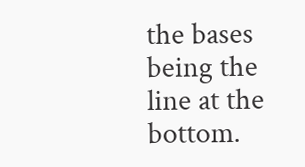the bases being the line at the bottom.